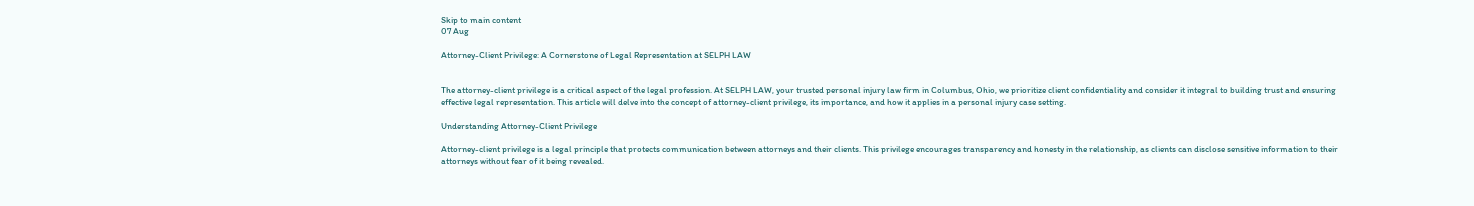Skip to main content
07 Aug

Attorney-Client Privilege: A Cornerstone of Legal Representation at SELPH LAW


The attorney-client privilege is a critical aspect of the legal profession. At SELPH LAW, your trusted personal injury law firm in Columbus, Ohio, we prioritize client confidentiality and consider it integral to building trust and ensuring effective legal representation. This article will delve into the concept of attorney-client privilege, its importance, and how it applies in a personal injury case setting.

Understanding Attorney-Client Privilege

Attorney-client privilege is a legal principle that protects communication between attorneys and their clients. This privilege encourages transparency and honesty in the relationship, as clients can disclose sensitive information to their attorneys without fear of it being revealed.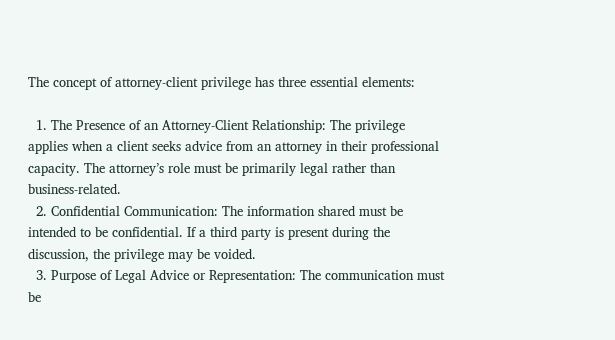The concept of attorney-client privilege has three essential elements:

  1. The Presence of an Attorney-Client Relationship: The privilege applies when a client seeks advice from an attorney in their professional capacity. The attorney’s role must be primarily legal rather than business-related.
  2. Confidential Communication: The information shared must be intended to be confidential. If a third party is present during the discussion, the privilege may be voided.
  3. Purpose of Legal Advice or Representation: The communication must be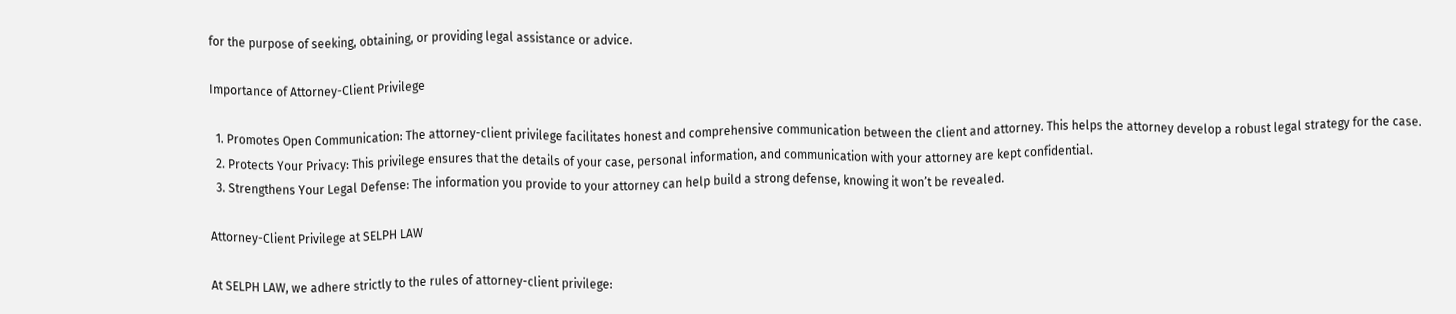for the purpose of seeking, obtaining, or providing legal assistance or advice.

Importance of Attorney-Client Privilege

  1. Promotes Open Communication: The attorney-client privilege facilitates honest and comprehensive communication between the client and attorney. This helps the attorney develop a robust legal strategy for the case.
  2. Protects Your Privacy: This privilege ensures that the details of your case, personal information, and communication with your attorney are kept confidential.
  3. Strengthens Your Legal Defense: The information you provide to your attorney can help build a strong defense, knowing it won’t be revealed.

Attorney-Client Privilege at SELPH LAW

At SELPH LAW, we adhere strictly to the rules of attorney-client privilege: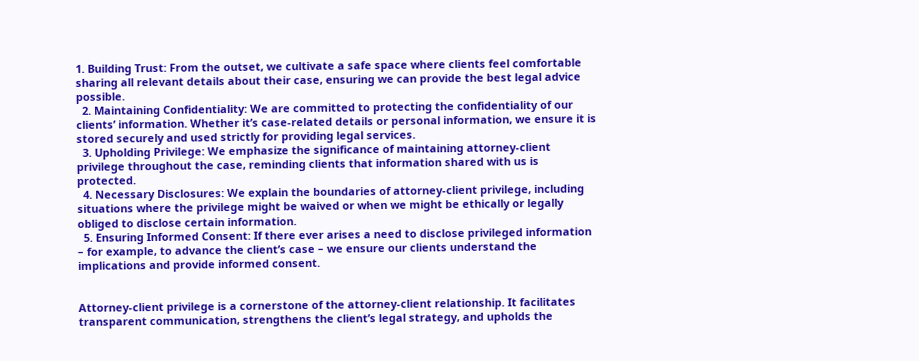1. Building Trust: From the outset, we cultivate a safe space where clients feel comfortable sharing all relevant details about their case, ensuring we can provide the best legal advice possible.
  2. Maintaining Confidentiality: We are committed to protecting the confidentiality of our clients’ information. Whether it’s case-related details or personal information, we ensure it is stored securely and used strictly for providing legal services.
  3. Upholding Privilege: We emphasize the significance of maintaining attorney-client privilege throughout the case, reminding clients that information shared with us is protected.
  4. Necessary Disclosures: We explain the boundaries of attorney-client privilege, including situations where the privilege might be waived or when we might be ethically or legally obliged to disclose certain information.
  5. Ensuring Informed Consent: If there ever arises a need to disclose privileged information – for example, to advance the client’s case – we ensure our clients understand the implications and provide informed consent.


Attorney-client privilege is a cornerstone of the attorney-client relationship. It facilitates transparent communication, strengthens the client’s legal strategy, and upholds the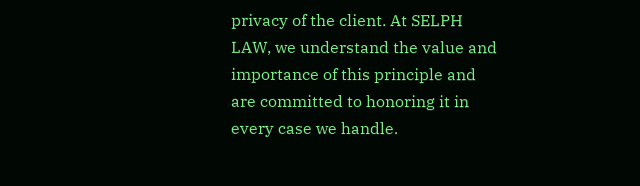privacy of the client. At SELPH LAW, we understand the value and importance of this principle and are committed to honoring it in every case we handle.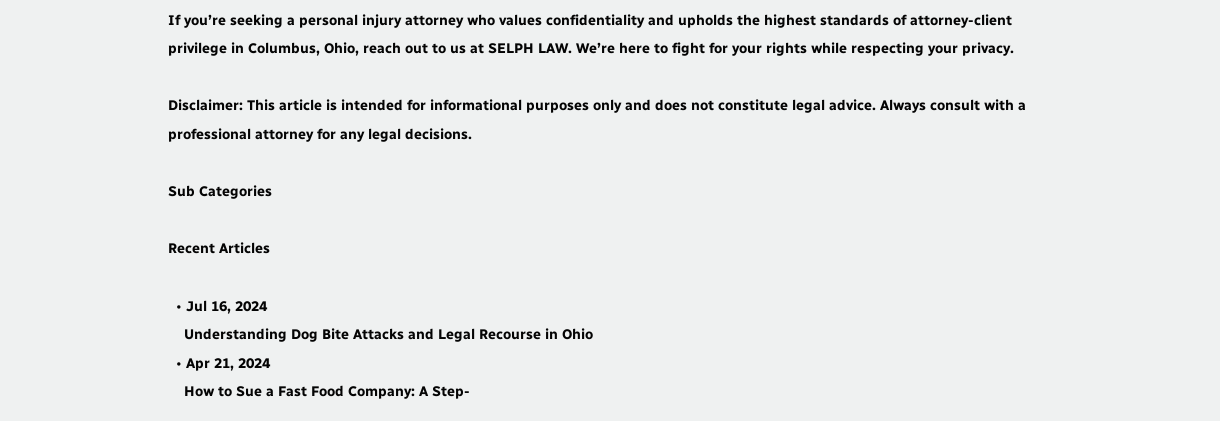If you’re seeking a personal injury attorney who values confidentiality and upholds the highest standards of attorney-client privilege in Columbus, Ohio, reach out to us at SELPH LAW. We’re here to fight for your rights while respecting your privacy.

Disclaimer: This article is intended for informational purposes only and does not constitute legal advice. Always consult with a professional attorney for any legal decisions.

Sub Categories

Recent Articles

  • Jul 16, 2024
    Understanding Dog Bite Attacks and Legal Recourse in Ohio
  • Apr 21, 2024
    How to Sue a Fast Food Company: A Step-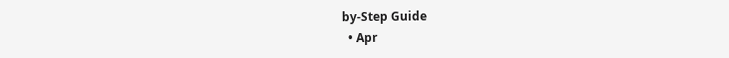by-Step Guide
  • Apr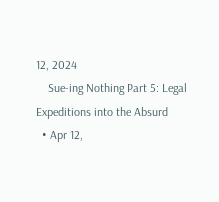12, 2024
    Sue-ing Nothing Part 5: Legal Expeditions into the Absurd
  • Apr 12,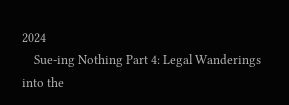2024
    Sue-ing Nothing Part 4: Legal Wanderings into the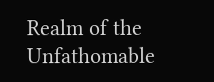Realm of the Unfathomable